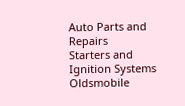Auto Parts and Repairs
Starters and Ignition Systems
Oldsmobile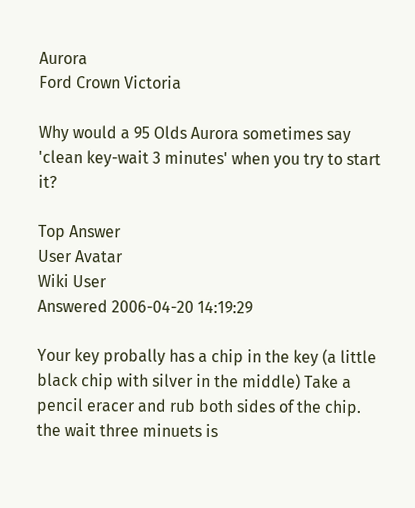Aurora
Ford Crown Victoria

Why would a 95 Olds Aurora sometimes say 'clean key-wait 3 minutes' when you try to start it?

Top Answer
User Avatar
Wiki User
Answered 2006-04-20 14:19:29

Your key probally has a chip in the key (a little black chip with silver in the middle) Take a pencil eracer and rub both sides of the chip. the wait three minuets is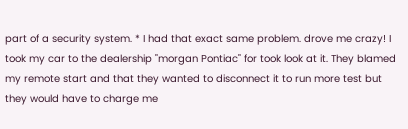part of a security system. * I had that exact same problem. drove me crazy! I took my car to the dealership "morgan Pontiac" for took look at it. They blamed my remote start and that they wanted to disconnect it to run more test but they would have to charge me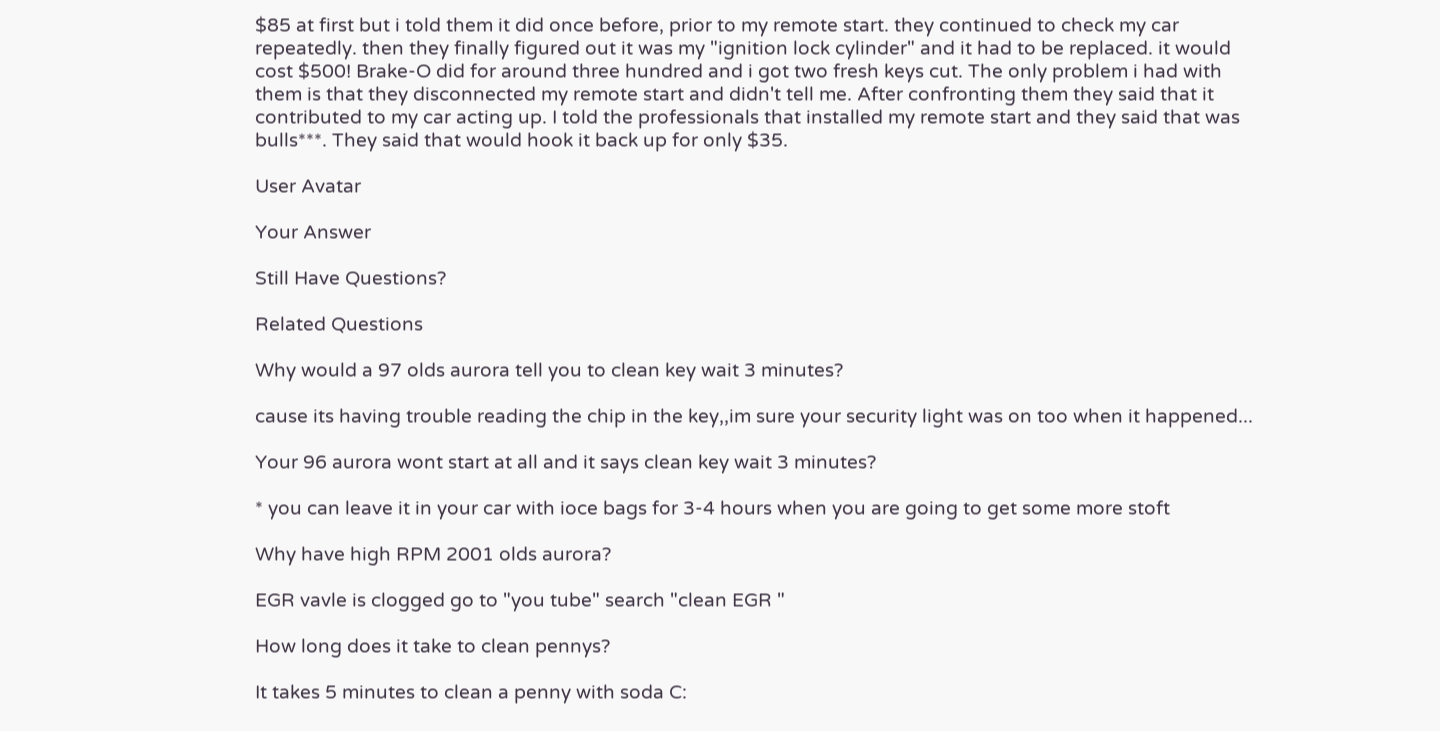$85 at first but i told them it did once before, prior to my remote start. they continued to check my car repeatedly. then they finally figured out it was my "ignition lock cylinder" and it had to be replaced. it would cost $500! Brake-O did for around three hundred and i got two fresh keys cut. The only problem i had with them is that they disconnected my remote start and didn't tell me. After confronting them they said that it contributed to my car acting up. I told the professionals that installed my remote start and they said that was bulls***. They said that would hook it back up for only $35.

User Avatar

Your Answer

Still Have Questions?

Related Questions

Why would a 97 olds aurora tell you to clean key wait 3 minutes?

cause its having trouble reading the chip in the key,,im sure your security light was on too when it happened...

Your 96 aurora wont start at all and it says clean key wait 3 minutes?

* you can leave it in your car with ioce bags for 3-4 hours when you are going to get some more stoft

Why have high RPM 2001 olds aurora?

EGR vavle is clogged go to "you tube" search "clean EGR "

How long does it take to clean pennys?

It takes 5 minutes to clean a penny with soda C: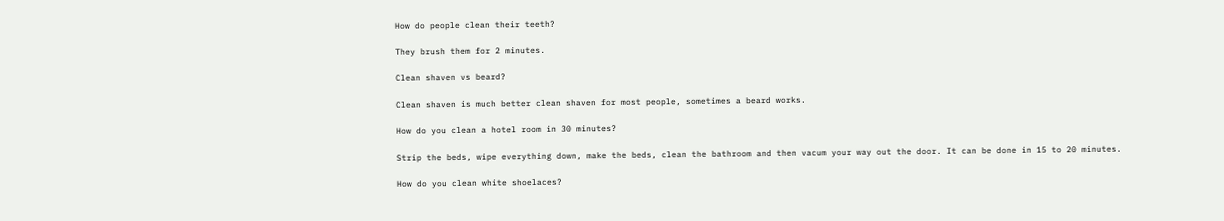How do people clean their teeth?

They brush them for 2 minutes.

Clean shaven vs beard?

Clean shaven is much better clean shaven for most people, sometimes a beard works.

How do you clean a hotel room in 30 minutes?

Strip the beds, wipe everything down, make the beds, clean the bathroom and then vacum your way out the door. It can be done in 15 to 20 minutes.

How do you clean white shoelaces?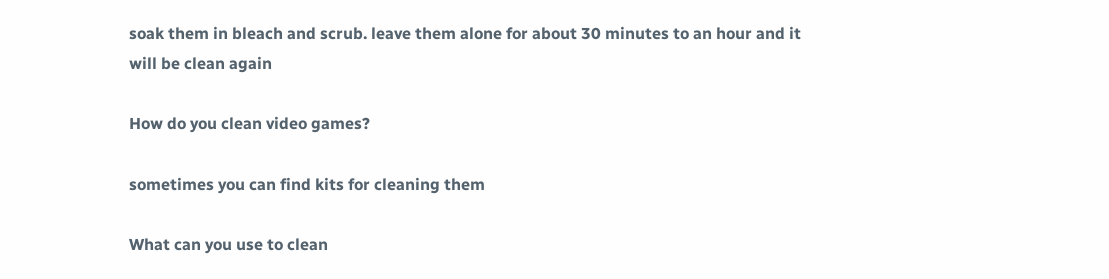soak them in bleach and scrub. leave them alone for about 30 minutes to an hour and it will be clean again

How do you clean video games?

sometimes you can find kits for cleaning them

What can you use to clean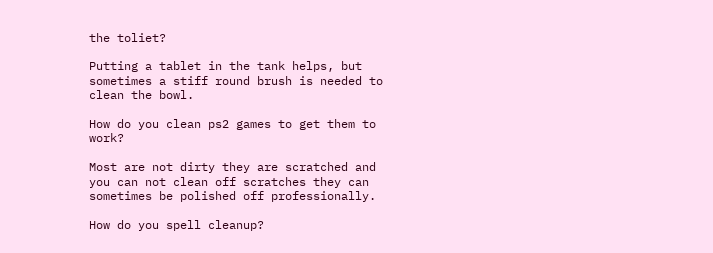the toliet?

Putting a tablet in the tank helps, but sometimes a stiff round brush is needed to clean the bowl.

How do you clean ps2 games to get them to work?

Most are not dirty they are scratched and you can not clean off scratches they can sometimes be polished off professionally.

How do you spell cleanup?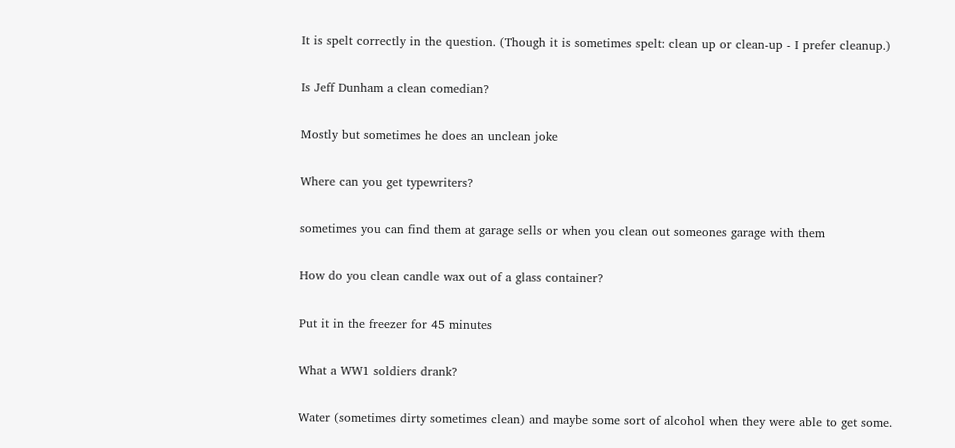It is spelt correctly in the question. (Though it is sometimes spelt: clean up or clean-up - I prefer cleanup.)

Is Jeff Dunham a clean comedian?

Mostly but sometimes he does an unclean joke

Where can you get typewriters?

sometimes you can find them at garage sells or when you clean out someones garage with them

How do you clean candle wax out of a glass container?

Put it in the freezer for 45 minutes

What a WW1 soldiers drank?

Water (sometimes dirty sometimes clean) and maybe some sort of alcohol when they were able to get some.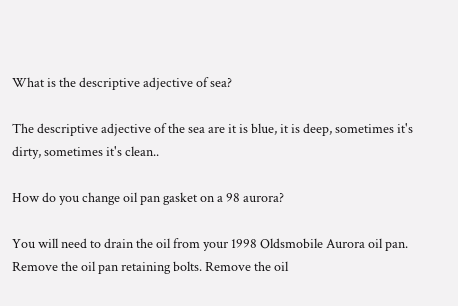What is the descriptive adjective of sea?

The descriptive adjective of the sea are it is blue, it is deep, sometimes it's dirty, sometimes it's clean..

How do you change oil pan gasket on a 98 aurora?

You will need to drain the oil from your 1998 Oldsmobile Aurora oil pan. Remove the oil pan retaining bolts. Remove the oil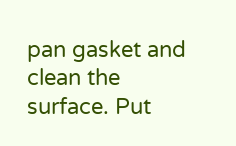pan gasket and clean the surface. Put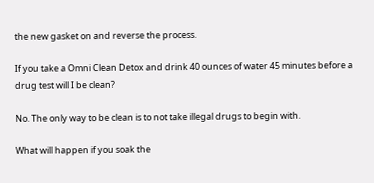the new gasket on and reverse the process.

If you take a Omni Clean Detox and drink 40 ounces of water 45 minutes before a drug test will I be clean?

No. The only way to be clean is to not take illegal drugs to begin with.

What will happen if you soak the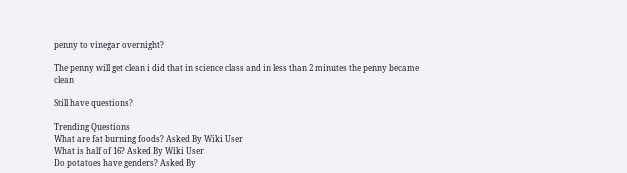penny to vinegar overnight?

The penny will get clean i did that in science class and in less than 2 minutes the penny became clean

Still have questions?

Trending Questions
What are fat burning foods? Asked By Wiki User
What is half of 16? Asked By Wiki User
Do potatoes have genders? Asked By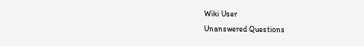Wiki User
Unanswered Questions